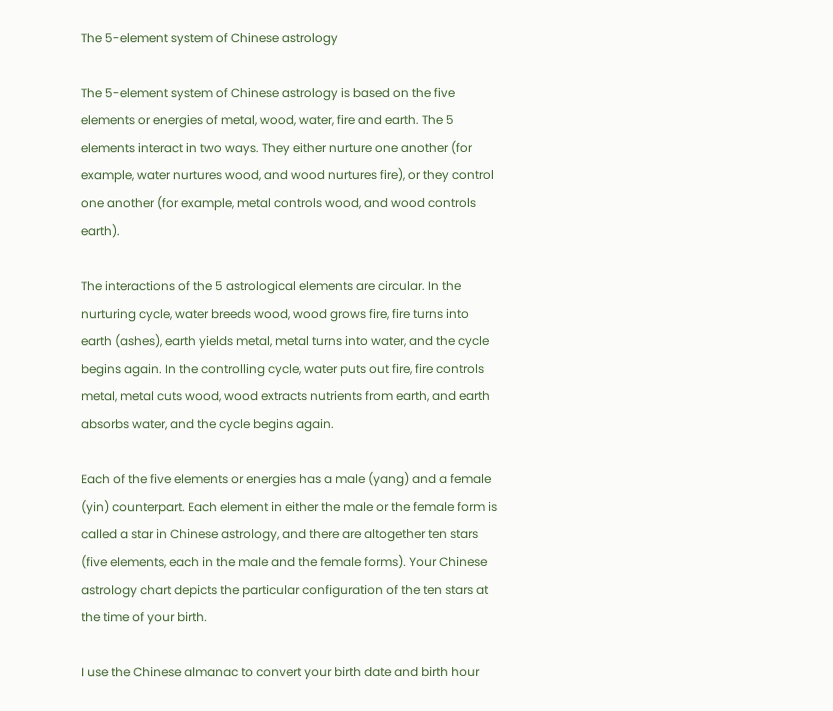The 5-element system of Chinese astrology

The 5-element system of Chinese astrology is based on the five elements or energies of metal, wood, water, fire and earth. The 5 elements interact in two ways. They either nurture one another (for example, water nurtures wood, and wood nurtures fire), or they control one another (for example, metal controls wood, and wood controls earth).

The interactions of the 5 astrological elements are circular. In the nurturing cycle, water breeds wood, wood grows fire, fire turns into earth (ashes), earth yields metal, metal turns into water, and the cycle begins again. In the controlling cycle, water puts out fire, fire controls metal, metal cuts wood, wood extracts nutrients from earth, and earth absorbs water, and the cycle begins again.

Each of the five elements or energies has a male (yang) and a female (yin) counterpart. Each element in either the male or the female form is called a star in Chinese astrology, and there are altogether ten stars (five elements, each in the male and the female forms). Your Chinese astrology chart depicts the particular configuration of the ten stars at the time of your birth.

I use the Chinese almanac to convert your birth date and birth hour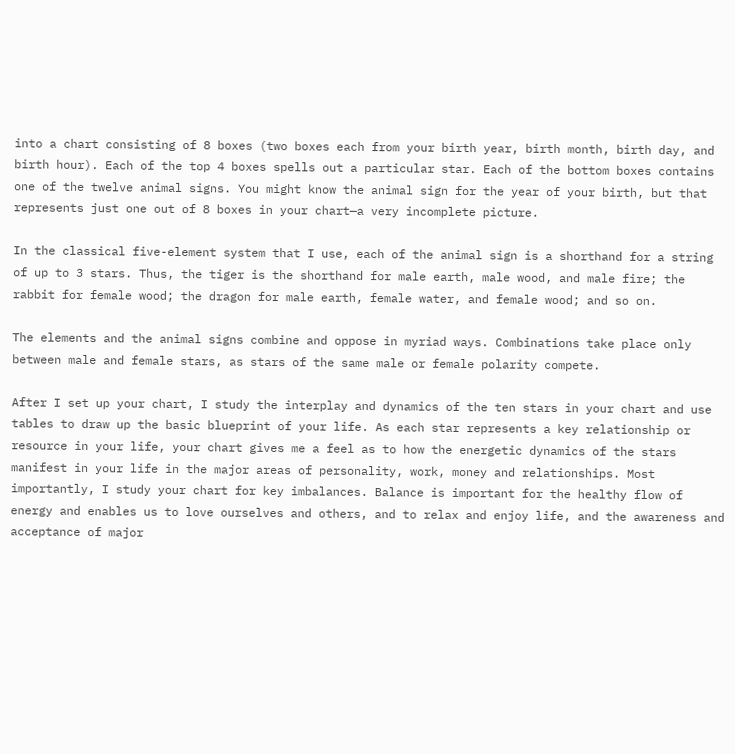into a chart consisting of 8 boxes (two boxes each from your birth year, birth month, birth day, and birth hour). Each of the top 4 boxes spells out a particular star. Each of the bottom boxes contains one of the twelve animal signs. You might know the animal sign for the year of your birth, but that represents just one out of 8 boxes in your chart—a very incomplete picture.

In the classical five-element system that I use, each of the animal sign is a shorthand for a string of up to 3 stars. Thus, the tiger is the shorthand for male earth, male wood, and male fire; the rabbit for female wood; the dragon for male earth, female water, and female wood; and so on.

The elements and the animal signs combine and oppose in myriad ways. Combinations take place only between male and female stars, as stars of the same male or female polarity compete.

After I set up your chart, I study the interplay and dynamics of the ten stars in your chart and use tables to draw up the basic blueprint of your life. As each star represents a key relationship or resource in your life, your chart gives me a feel as to how the energetic dynamics of the stars manifest in your life in the major areas of personality, work, money and relationships. Most importantly, I study your chart for key imbalances. Balance is important for the healthy flow of energy and enables us to love ourselves and others, and to relax and enjoy life, and the awareness and acceptance of major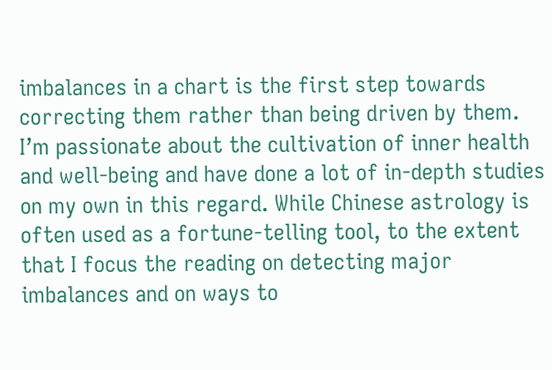imbalances in a chart is the first step towards correcting them rather than being driven by them. I’m passionate about the cultivation of inner health and well-being and have done a lot of in-depth studies on my own in this regard. While Chinese astrology is often used as a fortune-telling tool, to the extent that I focus the reading on detecting major imbalances and on ways to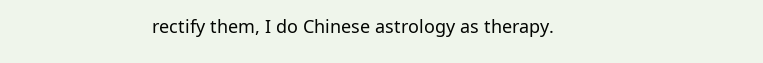rectify them, I do Chinese astrology as therapy.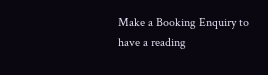Make a Booking Enquiry to have a reading